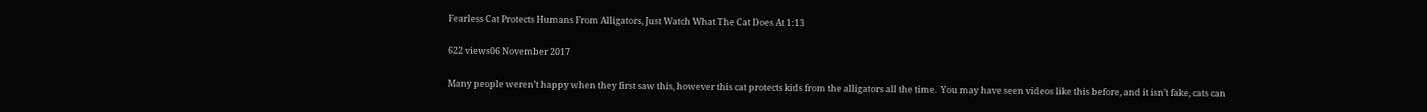Fearless Cat Protects Humans From Alligators, Just Watch What The Cat Does At 1:13

622 views06 November 2017

Many people weren’t happy when they first saw this, however this cat protects kids from the alligators all the time.  You may have seen videos like this before, and it isn’t fake, cats can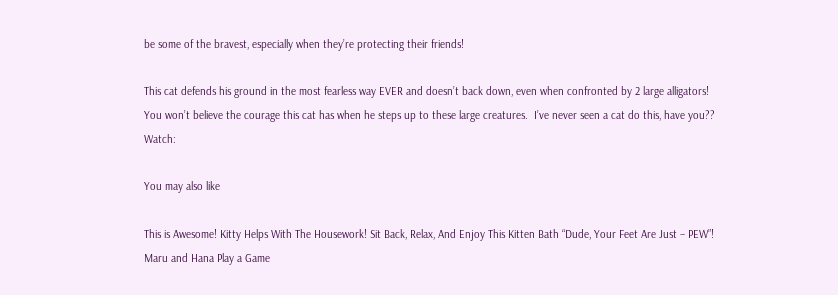be some of the bravest, especially when they’re protecting their friends!

This cat defends his ground in the most fearless way EVER and doesn’t back down, even when confronted by 2 large alligators!  You won’t believe the courage this cat has when he steps up to these large creatures.  I’ve never seen a cat do this, have you??  Watch:

You may also like

This is Awesome! Kitty Helps With The Housework! Sit Back, Relax, And Enjoy This Kitten Bath “Dude, Your Feet Are Just – PEW”! Maru and Hana Play a Game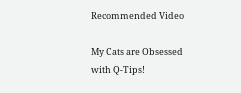Recommended Video

My Cats are Obsessed with Q-Tips!